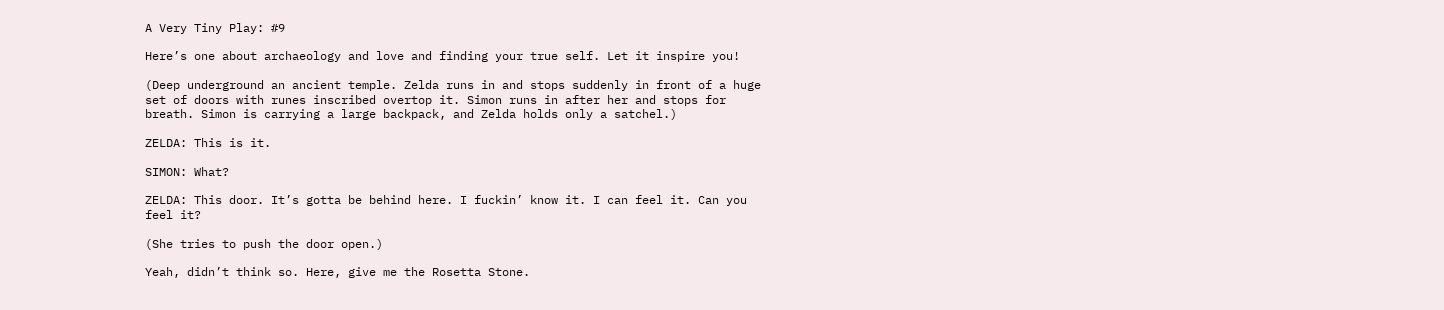A Very Tiny Play: #9

Here’s one about archaeology and love and finding your true self. Let it inspire you!

(Deep underground an ancient temple. Zelda runs in and stops suddenly in front of a huge set of doors with runes inscribed overtop it. Simon runs in after her and stops for breath. Simon is carrying a large backpack, and Zelda holds only a satchel.)

ZELDA: This is it.

SIMON: What?

ZELDA: This door. It’s gotta be behind here. I fuckin’ know it. I can feel it. Can you feel it?

(She tries to push the door open.)

Yeah, didn’t think so. Here, give me the Rosetta Stone.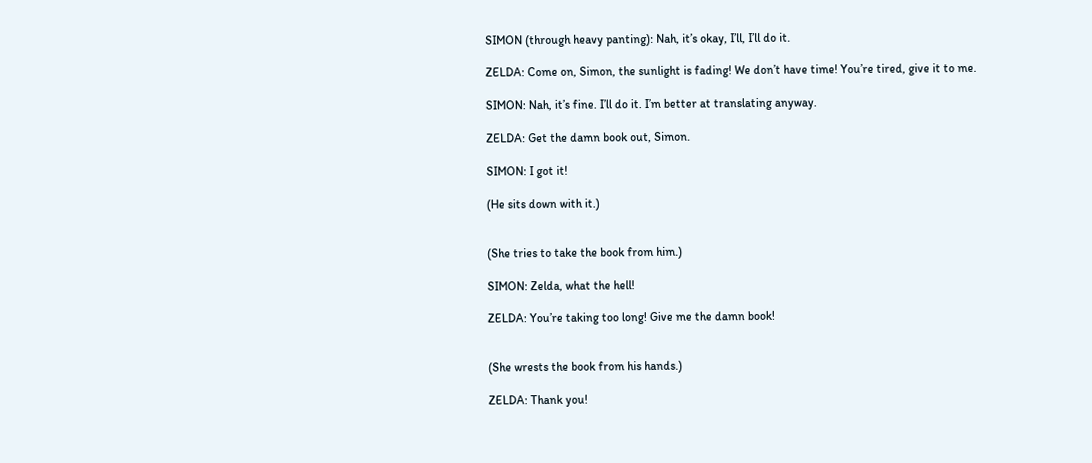SIMON (through heavy panting): Nah, it’s okay, I’ll, I’ll do it.

ZELDA: Come on, Simon, the sunlight is fading! We don’t have time! You’re tired, give it to me.

SIMON: Nah, it’s fine. I’ll do it. I’m better at translating anyway.

ZELDA: Get the damn book out, Simon.

SIMON: I got it!

(He sits down with it.)


(She tries to take the book from him.)

SIMON: Zelda, what the hell!

ZELDA: You’re taking too long! Give me the damn book!


(She wrests the book from his hands.)

ZELDA: Thank you!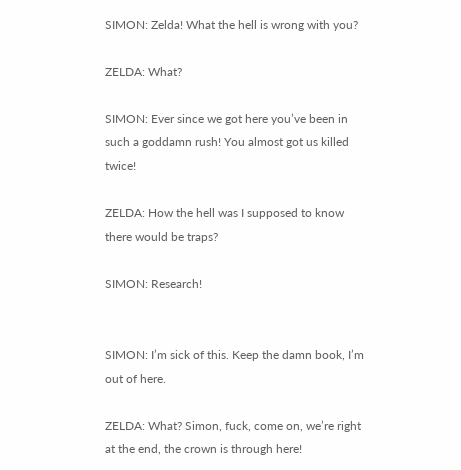SIMON: Zelda! What the hell is wrong with you?

ZELDA: What?

SIMON: Ever since we got here you’ve been in such a goddamn rush! You almost got us killed twice!

ZELDA: How the hell was I supposed to know there would be traps?

SIMON: Research!


SIMON: I’m sick of this. Keep the damn book, I’m out of here.

ZELDA: What? Simon, fuck, come on, we’re right at the end, the crown is through here!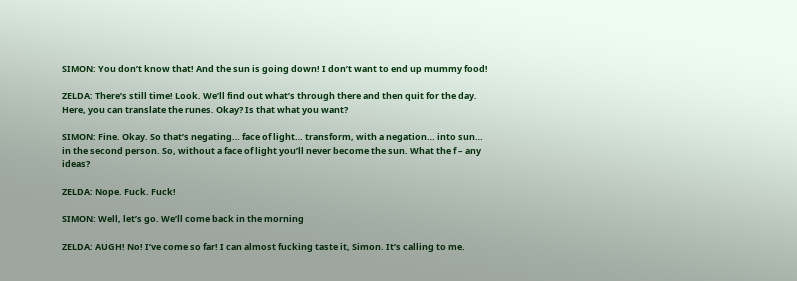SIMON: You don’t know that! And the sun is going down! I don’t want to end up mummy food!

ZELDA: There’s still time! Look. We’ll find out what’s through there and then quit for the day. Here, you can translate the runes. Okay? Is that what you want?

SIMON: Fine. Okay. So that’s negating… face of light… transform, with a negation… into sun… in the second person. So, without a face of light you’ll never become the sun. What the f – any ideas?

ZELDA: Nope. Fuck. Fuck!

SIMON: Well, let’s go. We’ll come back in the morning

ZELDA: AUGH! No! I’ve come so far! I can almost fucking taste it, Simon. It’s calling to me.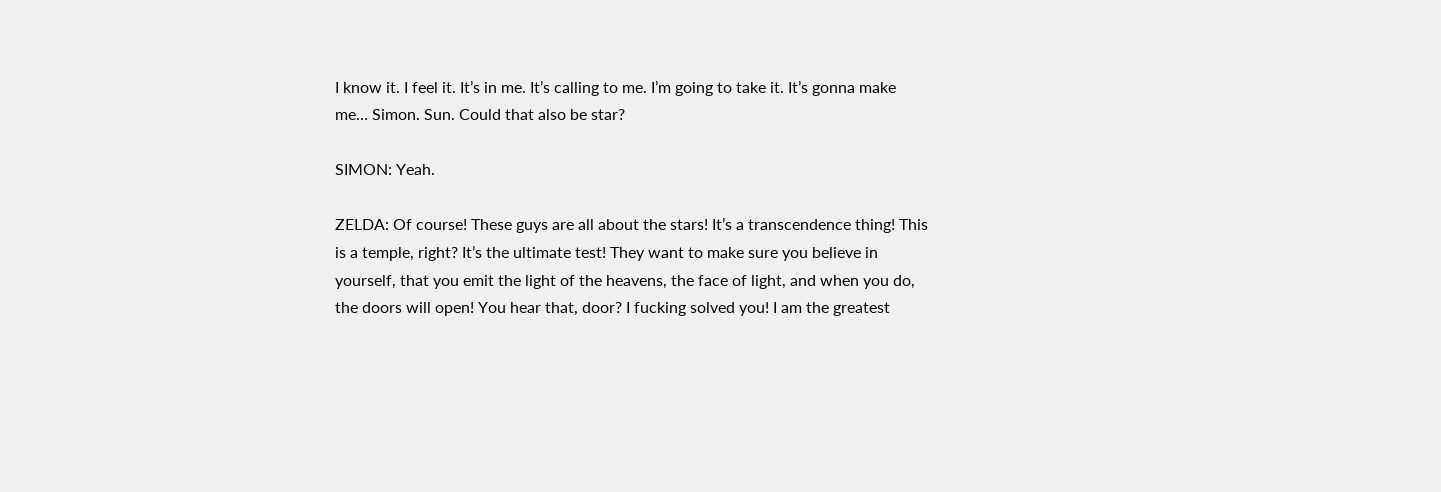I know it. I feel it. It’s in me. It’s calling to me. I’m going to take it. It’s gonna make me… Simon. Sun. Could that also be star?

SIMON: Yeah.

ZELDA: Of course! These guys are all about the stars! It’s a transcendence thing! This is a temple, right? It’s the ultimate test! They want to make sure you believe in yourself, that you emit the light of the heavens, the face of light, and when you do, the doors will open! You hear that, door? I fucking solved you! I am the greatest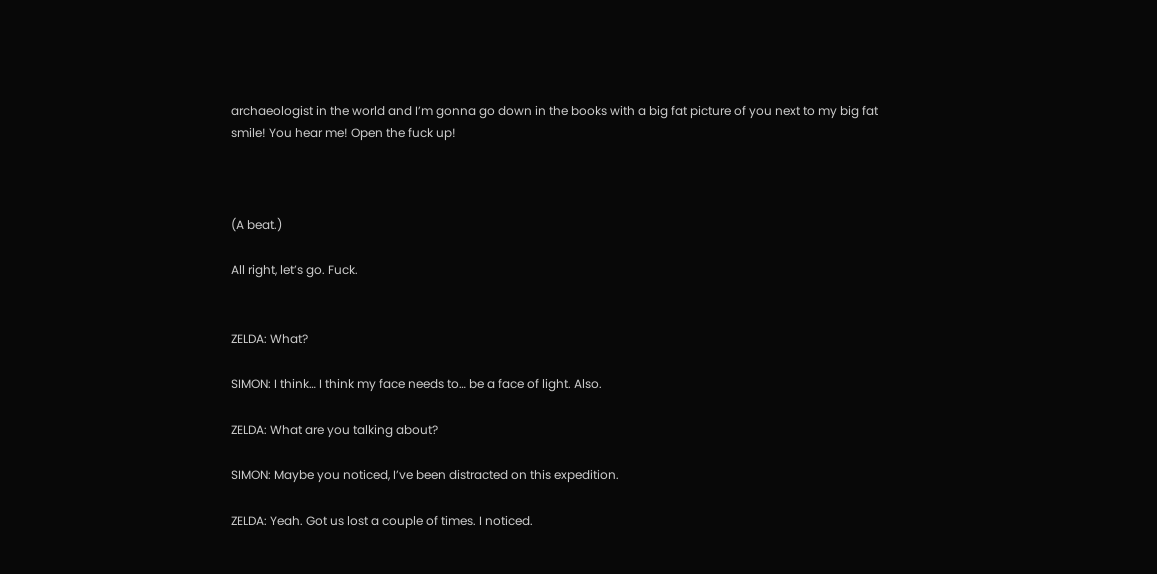archaeologist in the world and I’m gonna go down in the books with a big fat picture of you next to my big fat smile! You hear me! Open the fuck up!



(A beat.)

All right, let’s go. Fuck.


ZELDA: What?

SIMON: I think… I think my face needs to… be a face of light. Also.

ZELDA: What are you talking about?

SIMON: Maybe you noticed, I’ve been distracted on this expedition.

ZELDA: Yeah. Got us lost a couple of times. I noticed.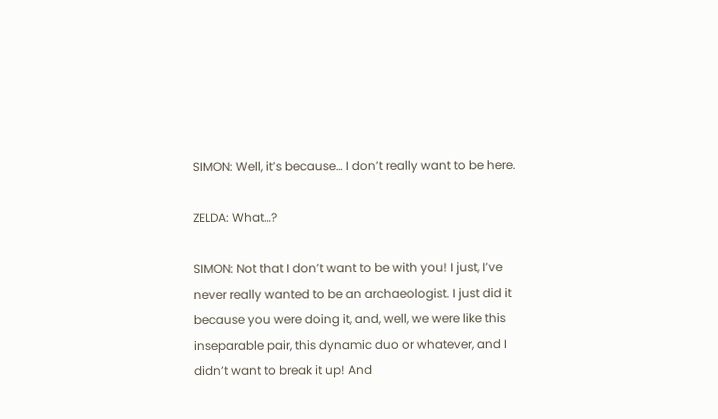SIMON: Well, it’s because… I don’t really want to be here.

ZELDA: What…?

SIMON: Not that I don’t want to be with you! I just, I’ve never really wanted to be an archaeologist. I just did it because you were doing it, and, well, we were like this inseparable pair, this dynamic duo or whatever, and I didn’t want to break it up! And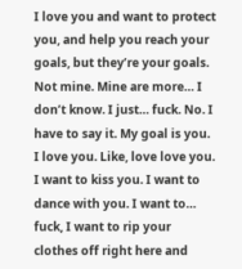I love you and want to protect you, and help you reach your goals, but they’re your goals. Not mine. Mine are more… I don’t know. I just… fuck. No. I have to say it. My goal is you. I love you. Like, love love you. I want to kiss you. I want to dance with you. I want to… fuck, I want to rip your clothes off right here and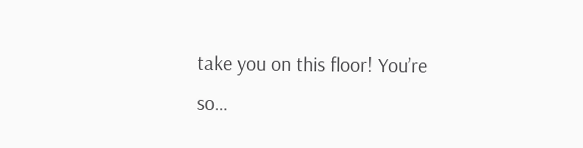take you on this floor! You’re so…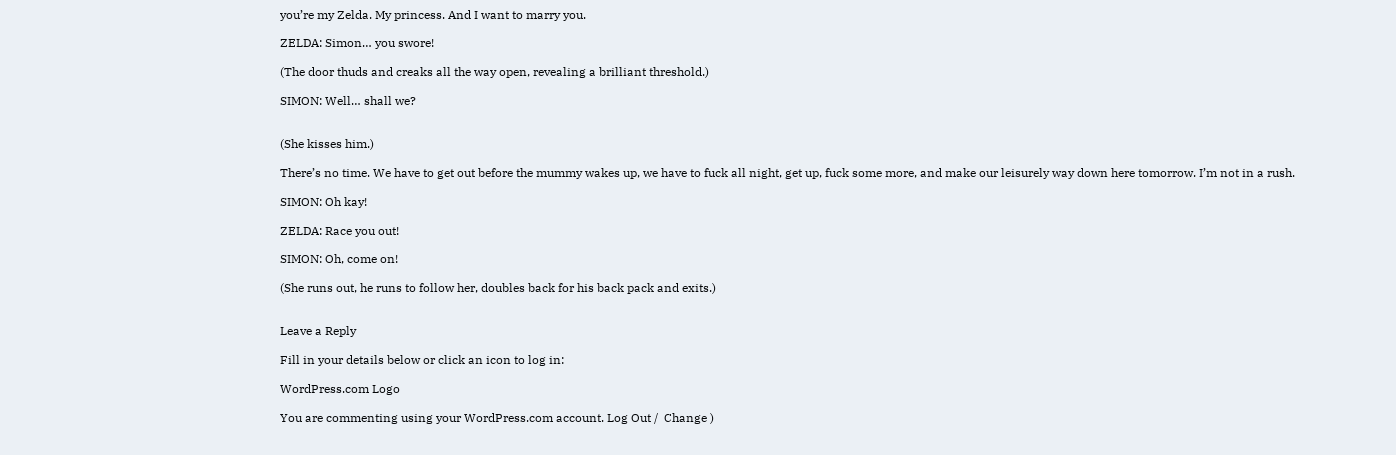you’re my Zelda. My princess. And I want to marry you.

ZELDA: Simon… you swore!

(The door thuds and creaks all the way open, revealing a brilliant threshold.)

SIMON: Well… shall we?


(She kisses him.)

There’s no time. We have to get out before the mummy wakes up, we have to fuck all night, get up, fuck some more, and make our leisurely way down here tomorrow. I’m not in a rush.

SIMON: Oh kay!

ZELDA: Race you out!

SIMON: Oh, come on!

(She runs out, he runs to follow her, doubles back for his back pack and exits.)


Leave a Reply

Fill in your details below or click an icon to log in:

WordPress.com Logo

You are commenting using your WordPress.com account. Log Out /  Change )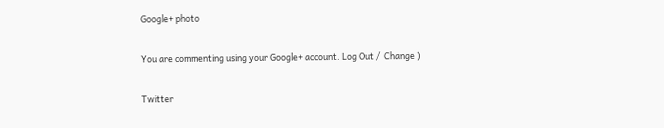Google+ photo

You are commenting using your Google+ account. Log Out /  Change )

Twitter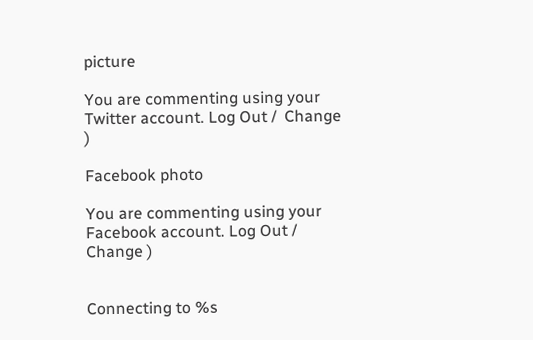picture

You are commenting using your Twitter account. Log Out /  Change )

Facebook photo

You are commenting using your Facebook account. Log Out /  Change )


Connecting to %s